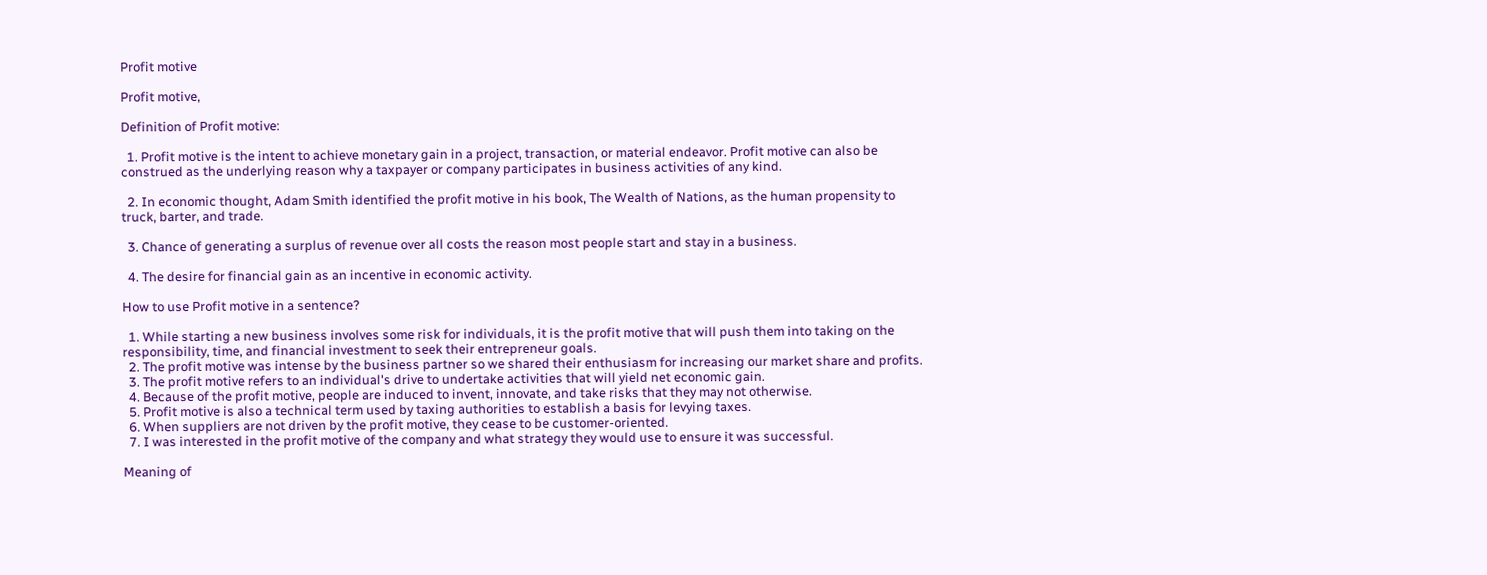Profit motive

Profit motive,

Definition of Profit motive:

  1. Profit motive is the intent to achieve monetary gain in a project, transaction, or material endeavor. Profit motive can also be construed as the underlying reason why a taxpayer or company participates in business activities of any kind.

  2. In economic thought, Adam Smith identified the profit motive in his book, The Wealth of Nations, as the human propensity to truck, barter, and trade.

  3. Chance of generating a surplus of revenue over all costs the reason most people start and stay in a business.

  4. The desire for financial gain as an incentive in economic activity.

How to use Profit motive in a sentence?

  1. While starting a new business involves some risk for individuals, it is the profit motive that will push them into taking on the responsibility, time, and financial investment to seek their entrepreneur goals.
  2. The profit motive was intense by the business partner so we shared their enthusiasm for increasing our market share and profits.
  3. The profit motive refers to an individual's drive to undertake activities that will yield net economic gain.
  4. Because of the profit motive, people are induced to invent, innovate, and take risks that they may not otherwise.
  5. Profit motive is also a technical term used by taxing authorities to establish a basis for levying taxes.
  6. When suppliers are not driven by the profit motive, they cease to be customer-oriented.
  7. I was interested in the profit motive of the company and what strategy they would use to ensure it was successful.

Meaning of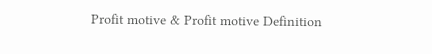Profit motive & Profit motive Definition